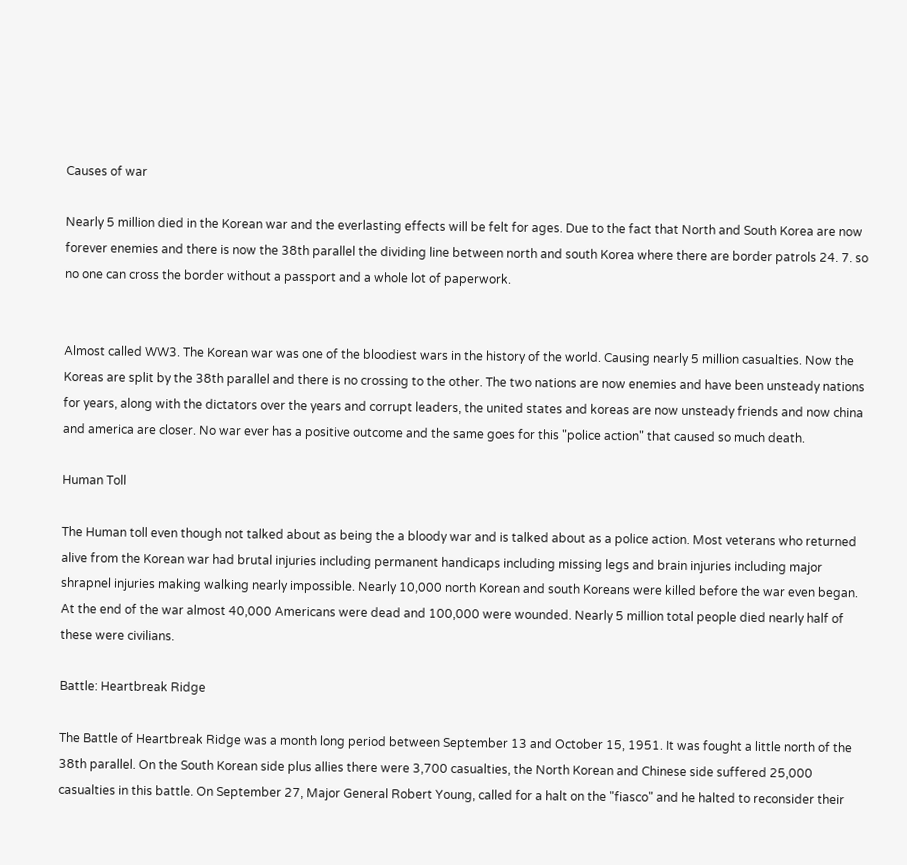Causes of war

Nearly 5 million died in the Korean war and the everlasting effects will be felt for ages. Due to the fact that North and South Korea are now forever enemies and there is now the 38th parallel the dividing line between north and south Korea where there are border patrols 24. 7. so no one can cross the border without a passport and a whole lot of paperwork.


Almost called WW3. The Korean war was one of the bloodiest wars in the history of the world. Causing nearly 5 million casualties. Now the Koreas are split by the 38th parallel and there is no crossing to the other. The two nations are now enemies and have been unsteady nations for years, along with the dictators over the years and corrupt leaders, the united states and koreas are now unsteady friends and now china and america are closer. No war ever has a positive outcome and the same goes for this "police action" that caused so much death.

Human Toll

The Human toll even though not talked about as being the a bloody war and is talked about as a police action. Most veterans who returned alive from the Korean war had brutal injuries including permanent handicaps including missing legs and brain injuries including major shrapnel injuries making walking nearly impossible. Nearly 10,000 north Korean and south Koreans were killed before the war even began. At the end of the war almost 40,000 Americans were dead and 100,000 were wounded. Nearly 5 million total people died nearly half of these were civilians.

Battle: Heartbreak Ridge

The Battle of Heartbreak Ridge was a month long period between September 13 and October 15, 1951. It was fought a little north of the 38th parallel. On the South Korean side plus allies there were 3,700 casualties, the North Korean and Chinese side suffered 25,000 casualties in this battle. On September 27, Major General Robert Young, called for a halt on the "fiasco" and he halted to reconsider their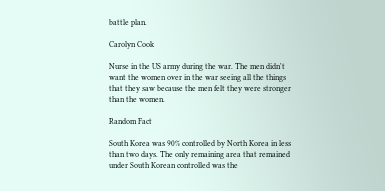battle plan.

Carolyn Cook

Nurse in the US army during the war. The men didn't want the women over in the war seeing all the things that they saw because the men felt they were stronger than the women.

Random Fact

South Korea was 90% controlled by North Korea in less than two days. The only remaining area that remained under South Korean controlled was the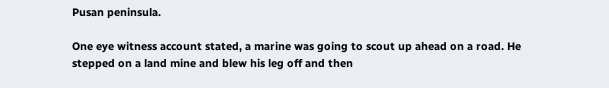Pusan peninsula.

One eye witness account stated, a marine was going to scout up ahead on a road. He stepped on a land mine and blew his leg off and then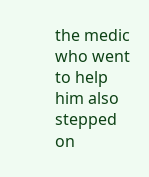the medic who went to help him also stepped on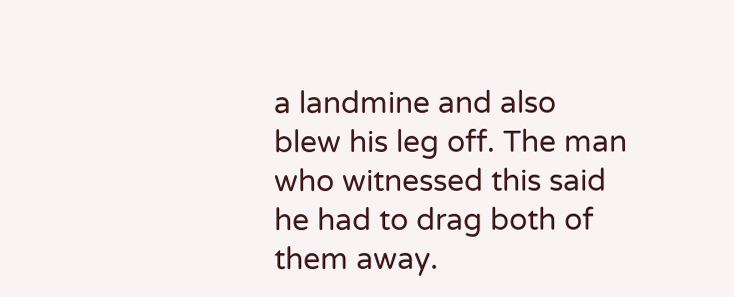a landmine and also blew his leg off. The man who witnessed this said he had to drag both of them away.